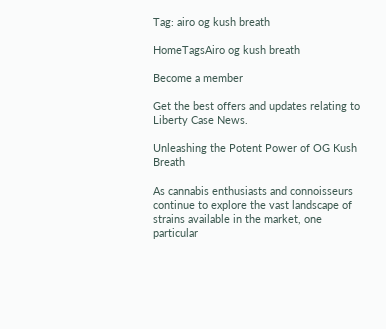Tag: airo og kush breath

HomeTagsAiro og kush breath

Become a member

Get the best offers and updates relating to Liberty Case News.

Unleashing the Potent Power of OG Kush Breath

As cannabis enthusiasts and connoisseurs continue to explore the vast landscape of strains available in the market, one particular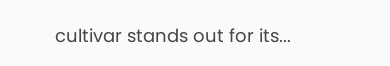cultivar stands out for its...